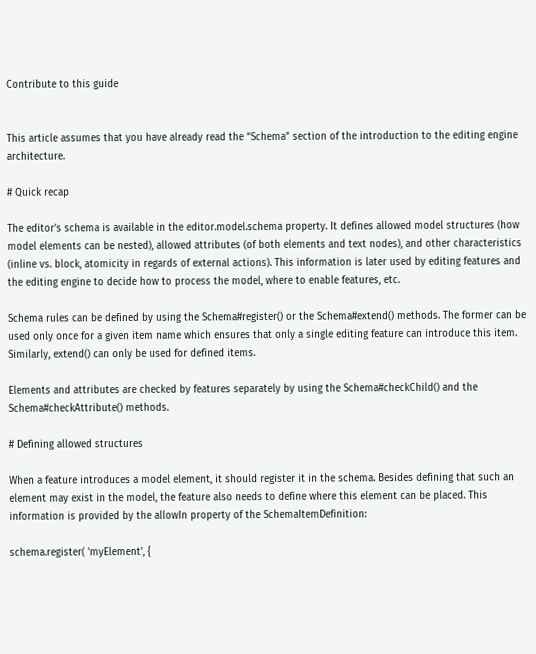Contribute to this guide


This article assumes that you have already read the “Schema” section of the introduction to the editing engine architecture.

# Quick recap

The editor’s schema is available in the editor.model.schema property. It defines allowed model structures (how model elements can be nested), allowed attributes (of both elements and text nodes), and other characteristics (inline vs. block, atomicity in regards of external actions). This information is later used by editing features and the editing engine to decide how to process the model, where to enable features, etc.

Schema rules can be defined by using the Schema#register() or the Schema#extend() methods. The former can be used only once for a given item name which ensures that only a single editing feature can introduce this item. Similarly, extend() can only be used for defined items.

Elements and attributes are checked by features separately by using the Schema#checkChild() and the Schema#checkAttribute() methods.

# Defining allowed structures

When a feature introduces a model element, it should register it in the schema. Besides defining that such an element may exist in the model, the feature also needs to define where this element can be placed. This information is provided by the allowIn property of the SchemaItemDefinition:

schema.register( 'myElement', {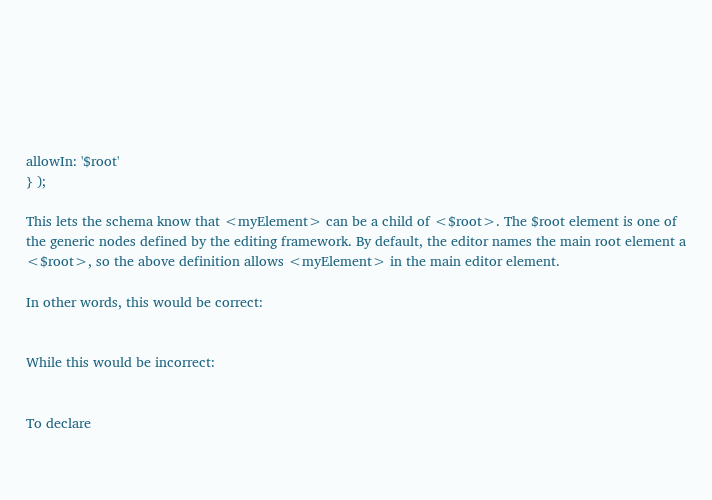allowIn: '$root'
} );

This lets the schema know that <myElement> can be a child of <$root>. The $root element is one of the generic nodes defined by the editing framework. By default, the editor names the main root element a <$root>, so the above definition allows <myElement> in the main editor element.

In other words, this would be correct:


While this would be incorrect:


To declare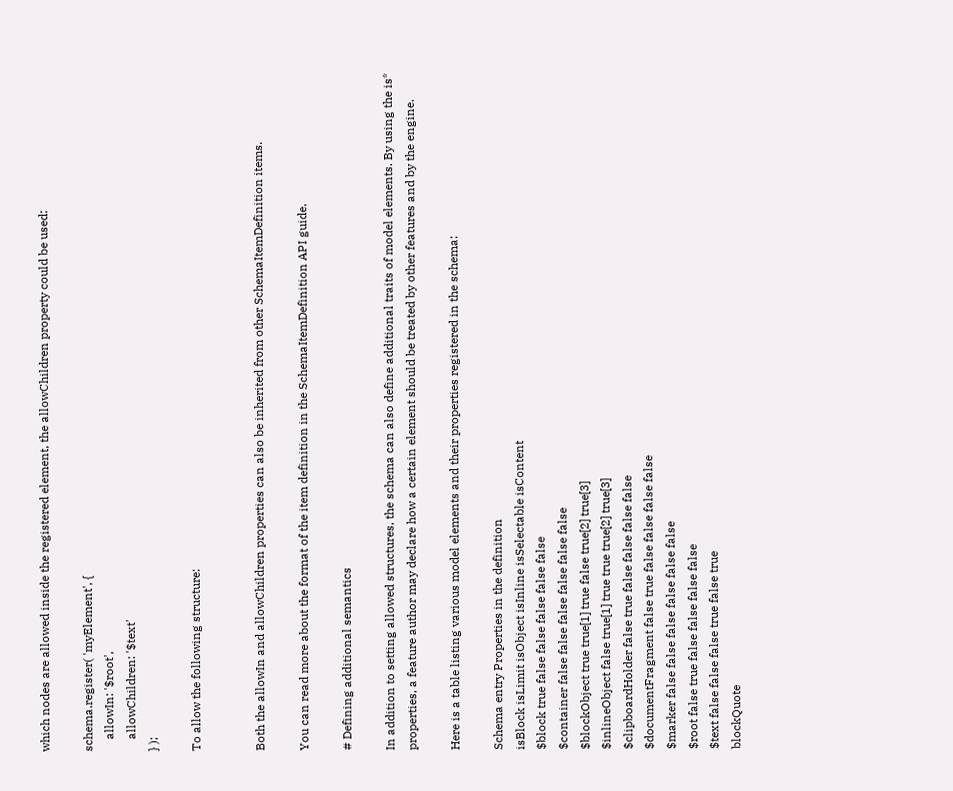which nodes are allowed inside the registered element, the allowChildren property could be used:

schema.register( 'myElement', {
    allowIn: '$root',
    allowChildren: '$text'
} );

To allow the following structure:


Both the allowIn and allowChildren properties can also be inherited from other SchemaItemDefinition items.

You can read more about the format of the item definition in the SchemaItemDefinition API guide.

# Defining additional semantics

In addition to setting allowed structures, the schema can also define additional traits of model elements. By using the is* properties, a feature author may declare how a certain element should be treated by other features and by the engine.

Here is a table listing various model elements and their properties registered in the schema:

Schema entry Properties in the definition
isBlock isLimit isObject isInline isSelectable isContent
$block true false false false false false
$container false false false false false false
$blockObject true true[1] true false true[2] true[3]
$inlineObject false true[1] true true true[2] true[3]
$clipboardHolder false true false false false false
$documentFragment false true false false false false
$marker false false false false false false
$root false true false false false false
$text false false false true false true
blockQuote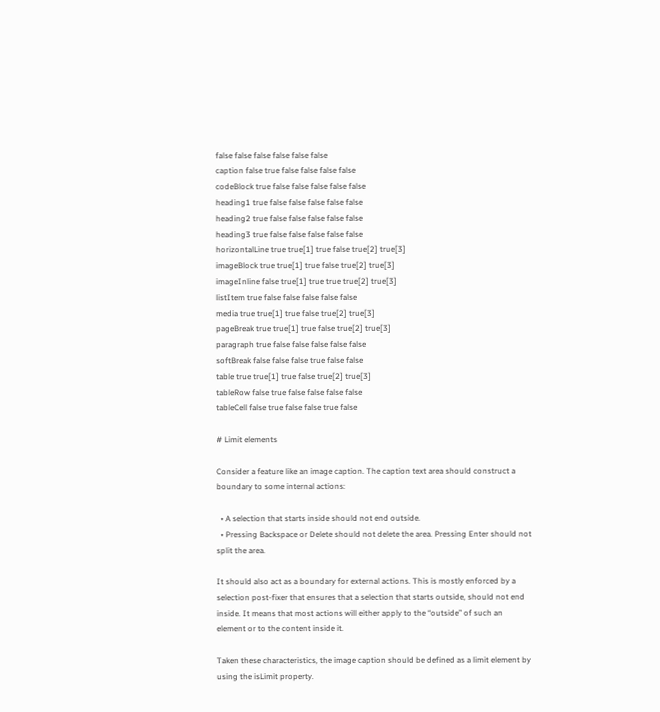false false false false false false
caption false true false false false false
codeBlock true false false false false false
heading1 true false false false false false
heading2 true false false false false false
heading3 true false false false false false
horizontalLine true true[1] true false true[2] true[3]
imageBlock true true[1] true false true[2] true[3]
imageInline false true[1] true true true[2] true[3]
listItem true false false false false false
media true true[1] true false true[2] true[3]
pageBreak true true[1] true false true[2] true[3]
paragraph true false false false false false
softBreak false false false true false false
table true true[1] true false true[2] true[3]
tableRow false true false false false false
tableCell false true false false true false

# Limit elements

Consider a feature like an image caption. The caption text area should construct a boundary to some internal actions:

  • A selection that starts inside should not end outside.
  • Pressing Backspace or Delete should not delete the area. Pressing Enter should not split the area.

It should also act as a boundary for external actions. This is mostly enforced by a selection post-fixer that ensures that a selection that starts outside, should not end inside. It means that most actions will either apply to the “outside” of such an element or to the content inside it.

Taken these characteristics, the image caption should be defined as a limit element by using the isLimit property.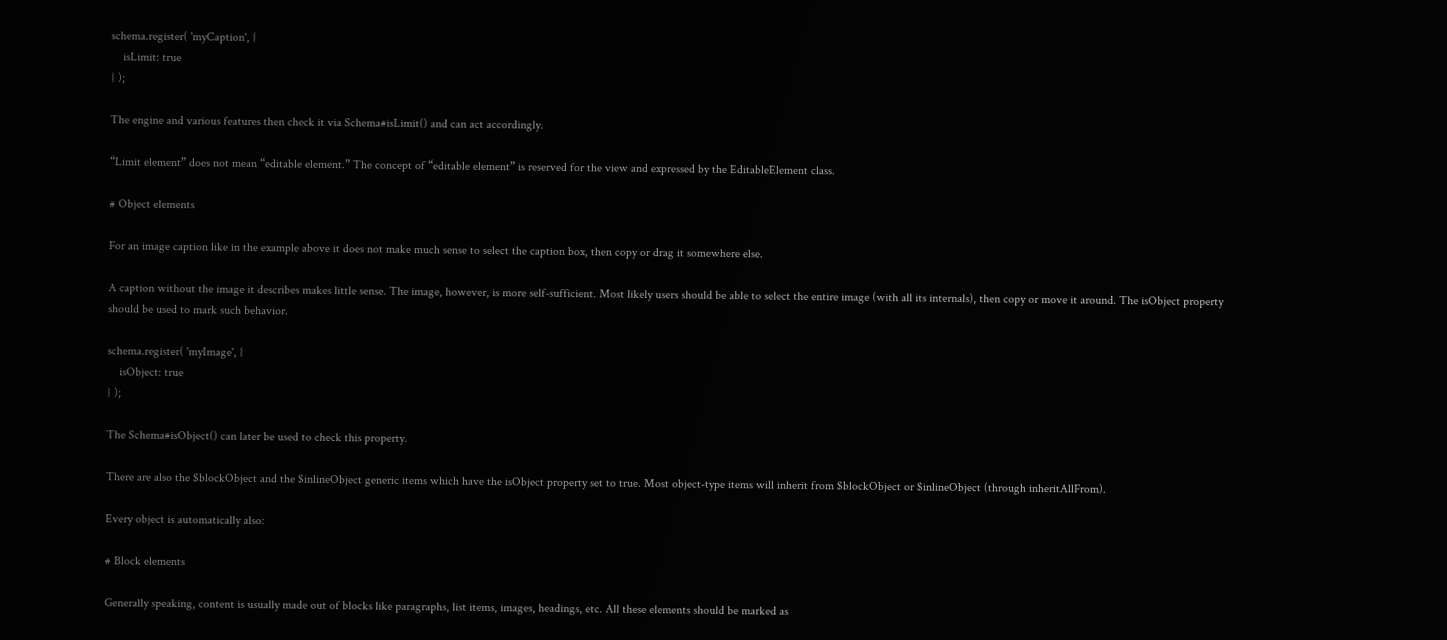schema.register( 'myCaption', {
    isLimit: true
} );

The engine and various features then check it via Schema#isLimit() and can act accordingly.

“Limit element” does not mean “editable element.” The concept of “editable element” is reserved for the view and expressed by the EditableElement class.

# Object elements

For an image caption like in the example above it does not make much sense to select the caption box, then copy or drag it somewhere else.

A caption without the image it describes makes little sense. The image, however, is more self-sufficient. Most likely users should be able to select the entire image (with all its internals), then copy or move it around. The isObject property should be used to mark such behavior.

schema.register( 'myImage', {
    isObject: true
} );

The Schema#isObject() can later be used to check this property.

There are also the $blockObject and the $inlineObject generic items which have the isObject property set to true. Most object-type items will inherit from $blockObject or $inlineObject (through inheritAllFrom).

Every object is automatically also:

# Block elements

Generally speaking, content is usually made out of blocks like paragraphs, list items, images, headings, etc. All these elements should be marked as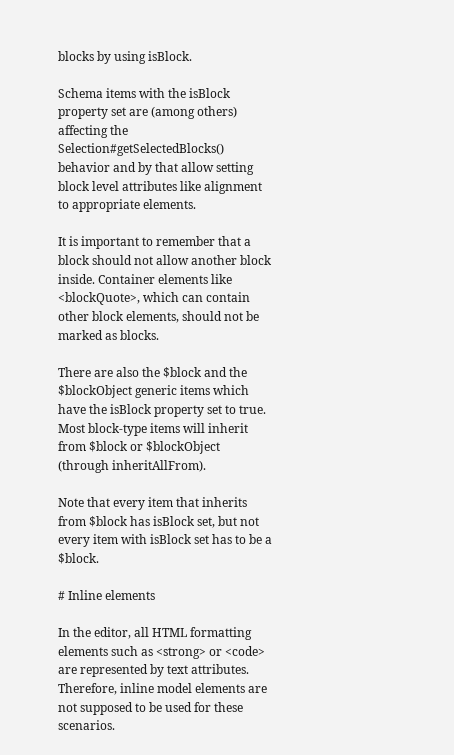blocks by using isBlock.

Schema items with the isBlock property set are (among others) affecting the Selection#getSelectedBlocks() behavior and by that allow setting block level attributes like alignment to appropriate elements.

It is important to remember that a block should not allow another block inside. Container elements like <blockQuote>, which can contain other block elements, should not be marked as blocks.

There are also the $block and the $blockObject generic items which have the isBlock property set to true. Most block-type items will inherit from $block or $blockObject (through inheritAllFrom).

Note that every item that inherits from $block has isBlock set, but not every item with isBlock set has to be a $block.

# Inline elements

In the editor, all HTML formatting elements such as <strong> or <code> are represented by text attributes. Therefore, inline model elements are not supposed to be used for these scenarios.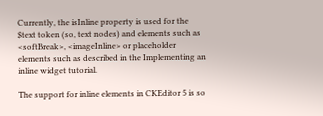Currently, the isInline property is used for the $text token (so, text nodes) and elements such as <softBreak>, <imageInline> or placeholder elements such as described in the Implementing an inline widget tutorial.

The support for inline elements in CKEditor 5 is so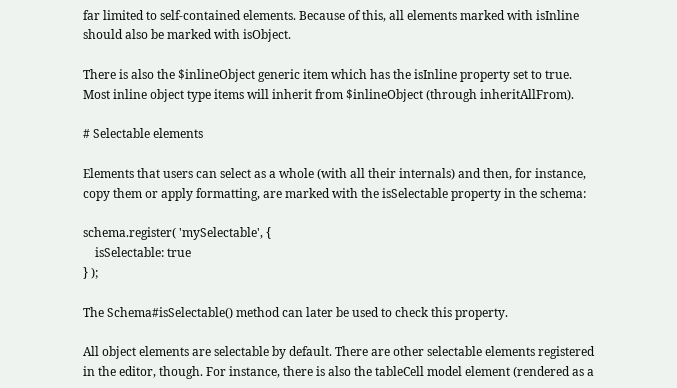far limited to self-contained elements. Because of this, all elements marked with isInline should also be marked with isObject.

There is also the $inlineObject generic item which has the isInline property set to true. Most inline object type items will inherit from $inlineObject (through inheritAllFrom).

# Selectable elements

Elements that users can select as a whole (with all their internals) and then, for instance, copy them or apply formatting, are marked with the isSelectable property in the schema:

schema.register( 'mySelectable', {
    isSelectable: true
} );

The Schema#isSelectable() method can later be used to check this property.

All object elements are selectable by default. There are other selectable elements registered in the editor, though. For instance, there is also the tableCell model element (rendered as a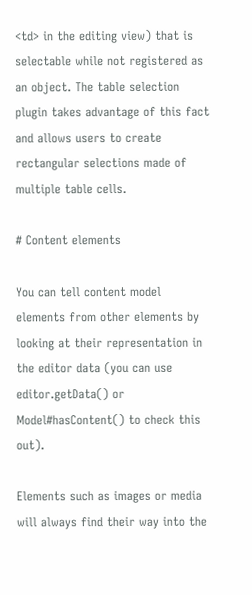<td> in the editing view) that is selectable while not registered as an object. The table selection plugin takes advantage of this fact and allows users to create rectangular selections made of multiple table cells.

# Content elements

You can tell content model elements from other elements by looking at their representation in the editor data (you can use editor.getData() or Model#hasContent() to check this out).

Elements such as images or media will always find their way into the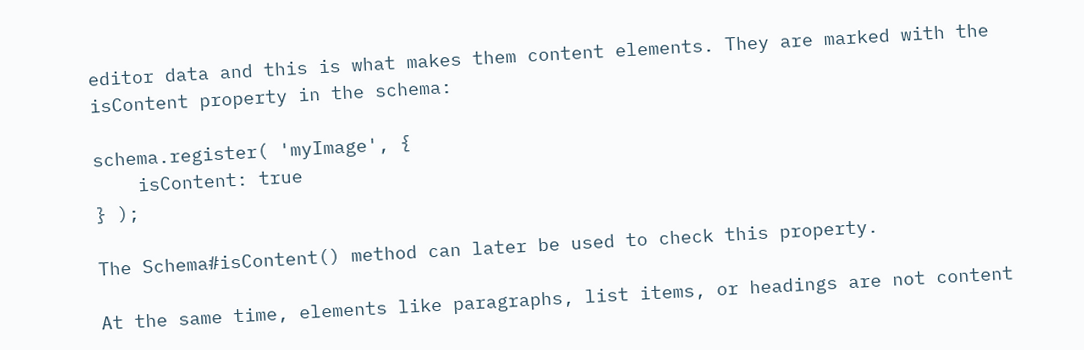editor data and this is what makes them content elements. They are marked with the isContent property in the schema:

schema.register( 'myImage', {
    isContent: true
} );

The Schema#isContent() method can later be used to check this property.

At the same time, elements like paragraphs, list items, or headings are not content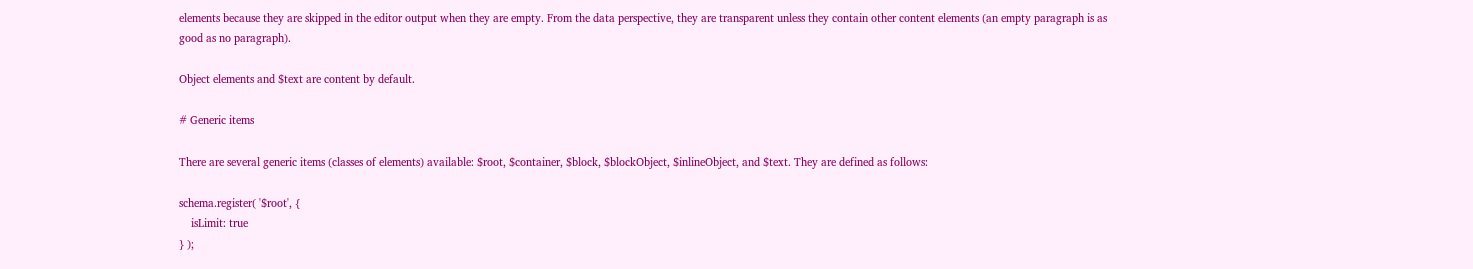elements because they are skipped in the editor output when they are empty. From the data perspective, they are transparent unless they contain other content elements (an empty paragraph is as good as no paragraph).

Object elements and $text are content by default.

# Generic items

There are several generic items (classes of elements) available: $root, $container, $block, $blockObject, $inlineObject, and $text. They are defined as follows:

schema.register( '$root', {
    isLimit: true
} );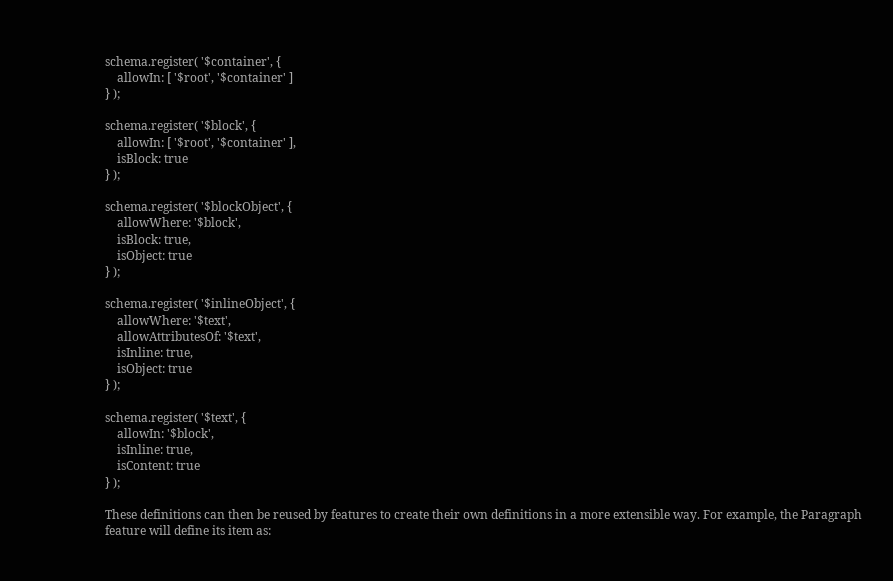schema.register( '$container', {
    allowIn: [ '$root', '$container' ]
} );

schema.register( '$block', {
    allowIn: [ '$root', '$container' ],
    isBlock: true
} );

schema.register( '$blockObject', {
    allowWhere: '$block',
    isBlock: true,
    isObject: true
} );

schema.register( '$inlineObject', {
    allowWhere: '$text',
    allowAttributesOf: '$text',
    isInline: true,
    isObject: true
} );

schema.register( '$text', {
    allowIn: '$block',
    isInline: true,
    isContent: true
} );

These definitions can then be reused by features to create their own definitions in a more extensible way. For example, the Paragraph feature will define its item as: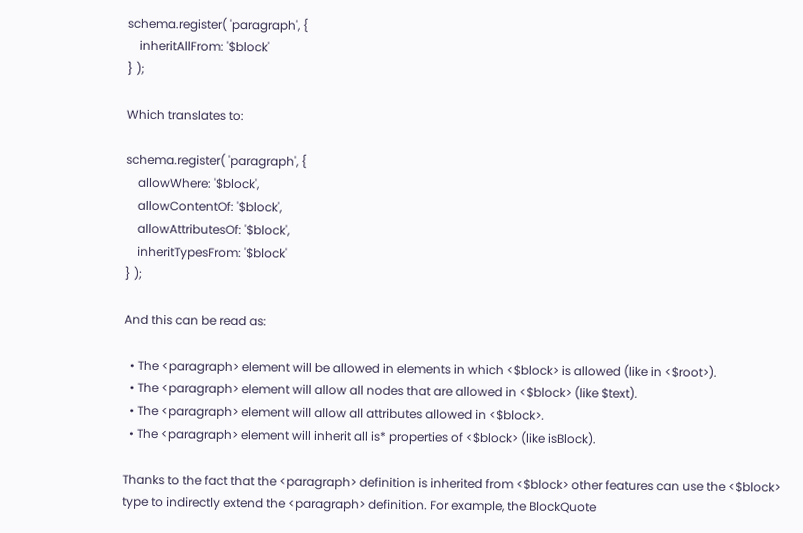schema.register( 'paragraph', {
    inheritAllFrom: '$block'
} );

Which translates to:

schema.register( 'paragraph', {
    allowWhere: '$block',
    allowContentOf: '$block',
    allowAttributesOf: '$block',
    inheritTypesFrom: '$block'
} );

And this can be read as:

  • The <paragraph> element will be allowed in elements in which <$block> is allowed (like in <$root>).
  • The <paragraph> element will allow all nodes that are allowed in <$block> (like $text).
  • The <paragraph> element will allow all attributes allowed in <$block>.
  • The <paragraph> element will inherit all is* properties of <$block> (like isBlock).

Thanks to the fact that the <paragraph> definition is inherited from <$block> other features can use the <$block> type to indirectly extend the <paragraph> definition. For example, the BlockQuote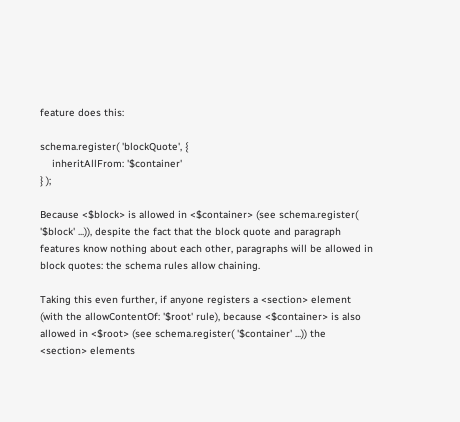feature does this:

schema.register( 'blockQuote', {
    inheritAllFrom: '$container'
} );

Because <$block> is allowed in <$container> (see schema.register( '$block' ...)), despite the fact that the block quote and paragraph features know nothing about each other, paragraphs will be allowed in block quotes: the schema rules allow chaining.

Taking this even further, if anyone registers a <section> element (with the allowContentOf: '$root' rule), because <$container> is also allowed in <$root> (see schema.register( '$container' ...)) the <section> elements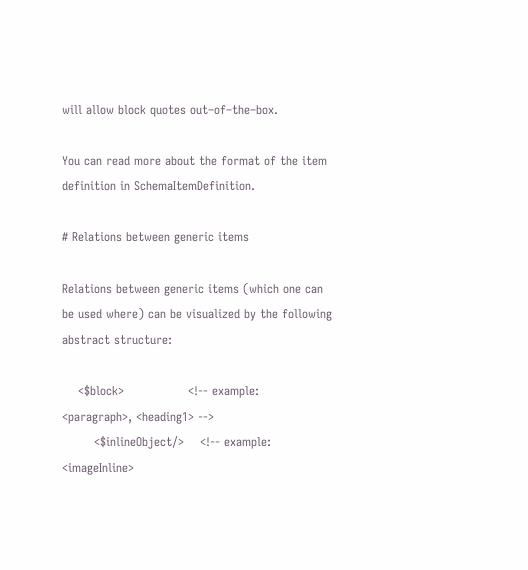will allow block quotes out–of–the–box.

You can read more about the format of the item definition in SchemaItemDefinition.

# Relations between generic items

Relations between generic items (which one can be used where) can be visualized by the following abstract structure:

    <$block>                <!-- example: <paragraph>, <heading1> -->
        <$inlineObject/>    <!-- example: <imageInline>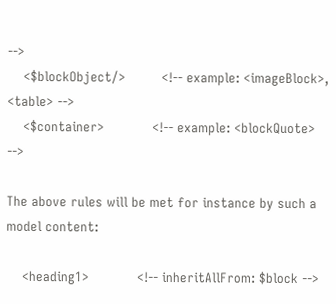-->
    <$blockObject/>         <!-- example: <imageBlock>, <table> -->
    <$container>            <!-- example: <blockQuote> -->

The above rules will be met for instance by such a model content:

    <heading1>            <!-- inheritAllFrom: $block -->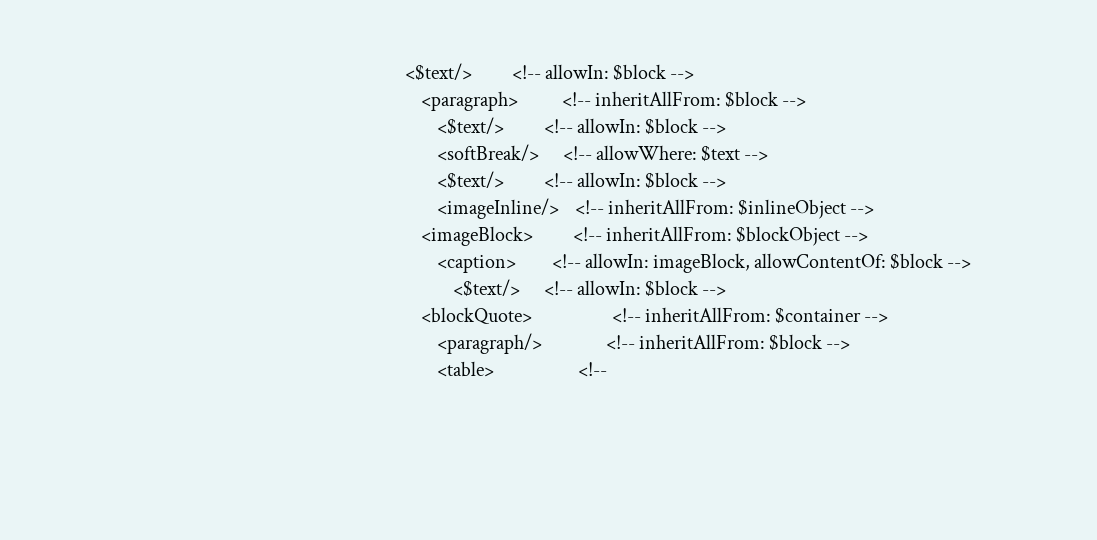<$text/>          <!-- allowIn: $block -->
    <paragraph>           <!-- inheritAllFrom: $block -->
        <$text/>          <!-- allowIn: $block -->
        <softBreak/>      <!-- allowWhere: $text -->
        <$text/>          <!-- allowIn: $block -->
        <imageInline/>    <!-- inheritAllFrom: $inlineObject -->
    <imageBlock>          <!-- inheritAllFrom: $blockObject -->
        <caption>         <!-- allowIn: imageBlock, allowContentOf: $block -->
            <$text/>      <!-- allowIn: $block -->
    <blockQuote>                    <!-- inheritAllFrom: $container -->
        <paragraph/>                <!-- inheritAllFrom: $block -->
        <table>                     <!--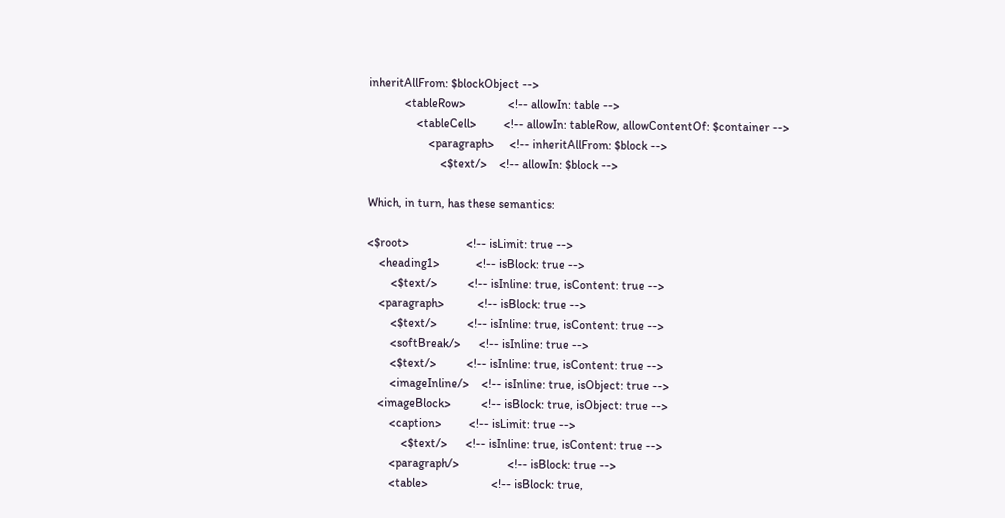inheritAllFrom: $blockObject -->
            <tableRow>              <!-- allowIn: table -->
                <tableCell>         <!-- allowIn: tableRow, allowContentOf: $container -->
                    <paragraph>     <!-- inheritAllFrom: $block -->
                        <$text/>    <!-- allowIn: $block -->

Which, in turn, has these semantics:

<$root>                   <!-- isLimit: true -->
    <heading1>            <!-- isBlock: true -->
        <$text/>          <!-- isInline: true, isContent: true -->
    <paragraph>           <!-- isBlock: true -->
        <$text/>          <!-- isInline: true, isContent: true -->
        <softBreak/>      <!-- isInline: true -->
        <$text/>          <!-- isInline: true, isContent: true -->
        <imageInline/>    <!-- isInline: true, isObject: true -->
    <imageBlock>          <!-- isBlock: true, isObject: true -->
        <caption>         <!-- isLimit: true -->
            <$text/>      <!-- isInline: true, isContent: true -->
        <paragraph/>                <!-- isBlock: true -->
        <table>                     <!-- isBlock: true,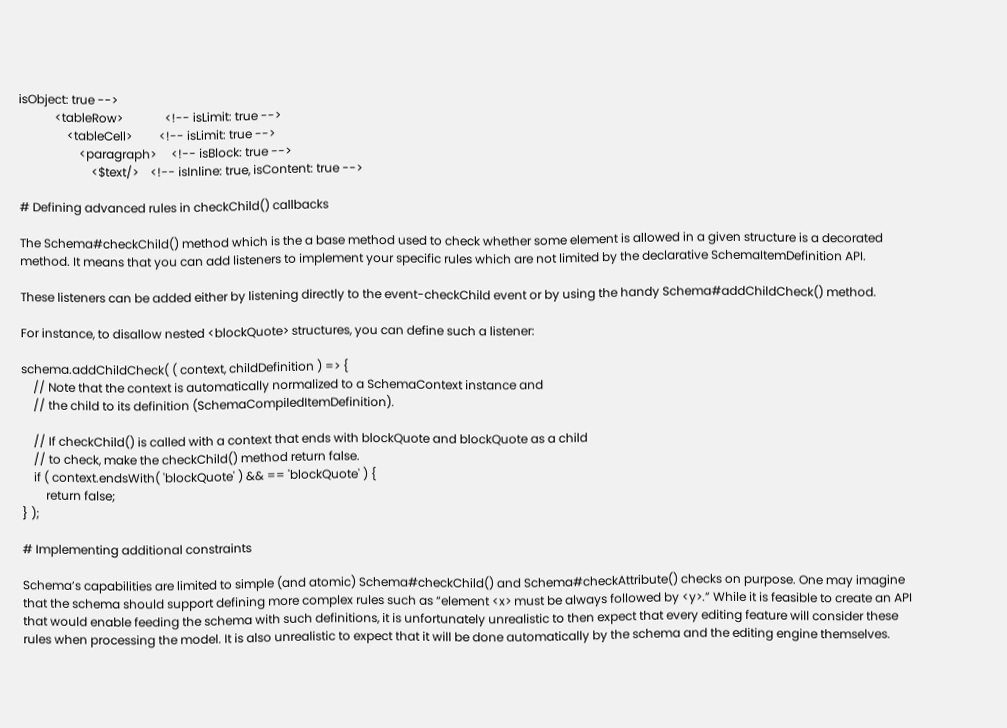isObject: true -->
            <tableRow>              <!-- isLimit: true -->
                <tableCell>         <!-- isLimit: true -->
                    <paragraph>     <!-- isBlock: true -->
                        <$text/>    <!-- isInline: true, isContent: true -->

# Defining advanced rules in checkChild() callbacks

The Schema#checkChild() method which is the a base method used to check whether some element is allowed in a given structure is a decorated method. It means that you can add listeners to implement your specific rules which are not limited by the declarative SchemaItemDefinition API.

These listeners can be added either by listening directly to the event-checkChild event or by using the handy Schema#addChildCheck() method.

For instance, to disallow nested <blockQuote> structures, you can define such a listener:

schema.addChildCheck( ( context, childDefinition ) => {
    // Note that the context is automatically normalized to a SchemaContext instance and
    // the child to its definition (SchemaCompiledItemDefinition).

    // If checkChild() is called with a context that ends with blockQuote and blockQuote as a child
    // to check, make the checkChild() method return false.
    if ( context.endsWith( 'blockQuote' ) && == 'blockQuote' ) {
        return false;
} );

# Implementing additional constraints

Schema’s capabilities are limited to simple (and atomic) Schema#checkChild() and Schema#checkAttribute() checks on purpose. One may imagine that the schema should support defining more complex rules such as “element <x> must be always followed by <y>.” While it is feasible to create an API that would enable feeding the schema with such definitions, it is unfortunately unrealistic to then expect that every editing feature will consider these rules when processing the model. It is also unrealistic to expect that it will be done automatically by the schema and the editing engine themselves.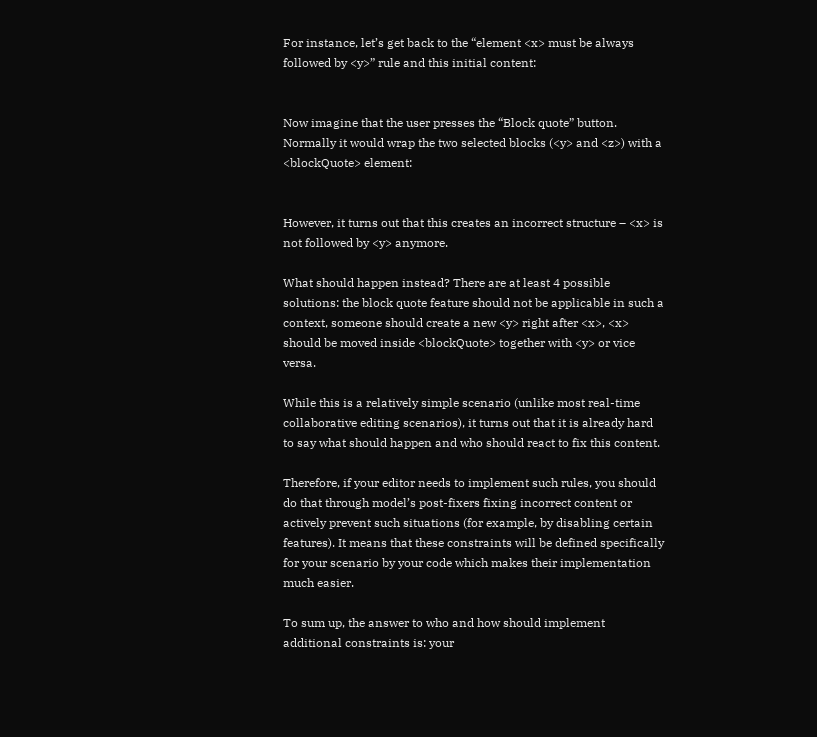For instance, let’s get back to the “element <x> must be always followed by <y>” rule and this initial content:


Now imagine that the user presses the “Block quote” button. Normally it would wrap the two selected blocks (<y> and <z>) with a <blockQuote> element:


However, it turns out that this creates an incorrect structure – <x> is not followed by <y> anymore.

What should happen instead? There are at least 4 possible solutions: the block quote feature should not be applicable in such a context, someone should create a new <y> right after <x>, <x> should be moved inside <blockQuote> together with <y> or vice versa.

While this is a relatively simple scenario (unlike most real-time collaborative editing scenarios), it turns out that it is already hard to say what should happen and who should react to fix this content.

Therefore, if your editor needs to implement such rules, you should do that through model’s post-fixers fixing incorrect content or actively prevent such situations (for example, by disabling certain features). It means that these constraints will be defined specifically for your scenario by your code which makes their implementation much easier.

To sum up, the answer to who and how should implement additional constraints is: your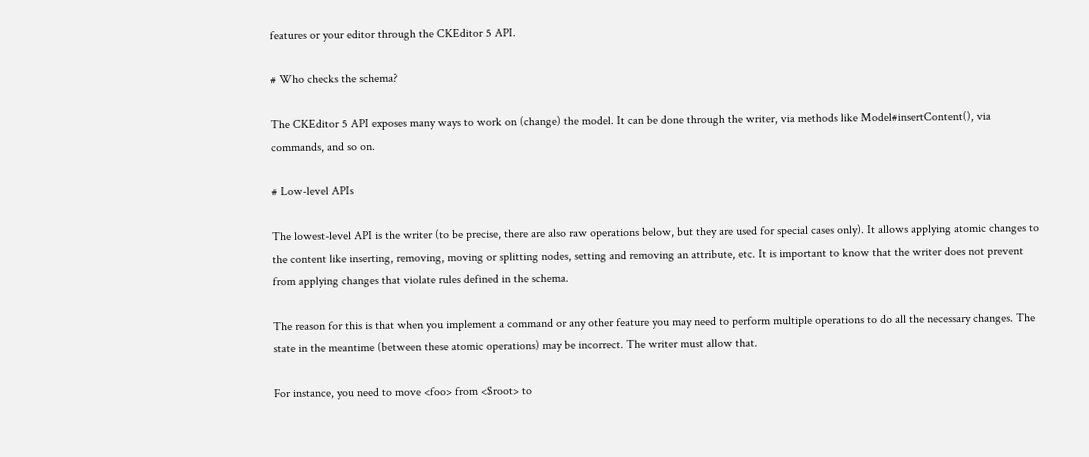features or your editor through the CKEditor 5 API.

# Who checks the schema?

The CKEditor 5 API exposes many ways to work on (change) the model. It can be done through the writer, via methods like Model#insertContent(), via commands, and so on.

# Low-level APIs

The lowest-level API is the writer (to be precise, there are also raw operations below, but they are used for special cases only). It allows applying atomic changes to the content like inserting, removing, moving or splitting nodes, setting and removing an attribute, etc. It is important to know that the writer does not prevent from applying changes that violate rules defined in the schema.

The reason for this is that when you implement a command or any other feature you may need to perform multiple operations to do all the necessary changes. The state in the meantime (between these atomic operations) may be incorrect. The writer must allow that.

For instance, you need to move <foo> from <$root> to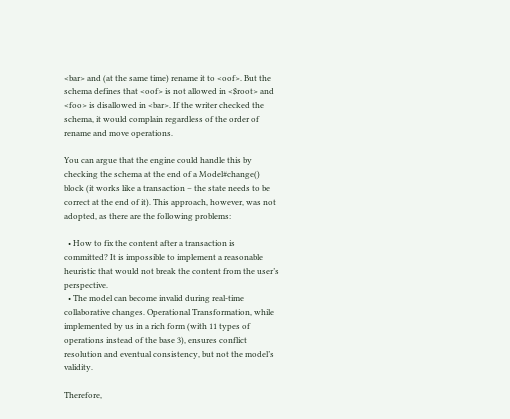<bar> and (at the same time) rename it to <oof>. But the schema defines that <oof> is not allowed in <$root> and <foo> is disallowed in <bar>. If the writer checked the schema, it would complain regardless of the order of rename and move operations.

You can argue that the engine could handle this by checking the schema at the end of a Model#change() block (it works like a transaction – the state needs to be correct at the end of it). This approach, however, was not adopted, as there are the following problems:

  • How to fix the content after a transaction is committed? It is impossible to implement a reasonable heuristic that would not break the content from the user’s perspective.
  • The model can become invalid during real-time collaborative changes. Operational Transformation, while implemented by us in a rich form (with 11 types of operations instead of the base 3), ensures conflict resolution and eventual consistency, but not the model’s validity.

Therefore,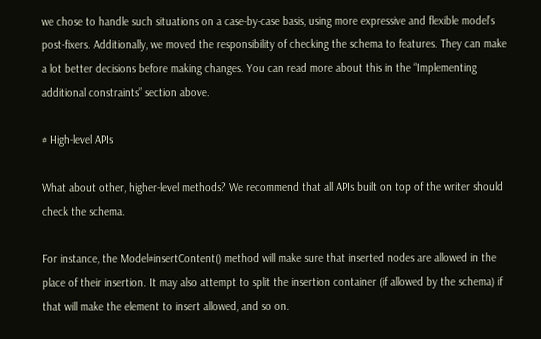we chose to handle such situations on a case-by-case basis, using more expressive and flexible model’s post-fixers. Additionally, we moved the responsibility of checking the schema to features. They can make a lot better decisions before making changes. You can read more about this in the “Implementing additional constraints” section above.

# High-level APIs

What about other, higher-level methods? We recommend that all APIs built on top of the writer should check the schema.

For instance, the Model#insertContent() method will make sure that inserted nodes are allowed in the place of their insertion. It may also attempt to split the insertion container (if allowed by the schema) if that will make the element to insert allowed, and so on.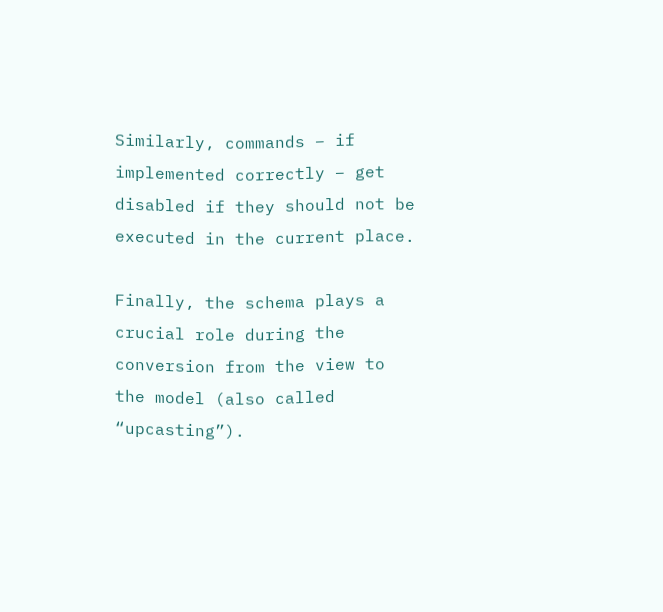Similarly, commands – if implemented correctly – get disabled if they should not be executed in the current place.

Finally, the schema plays a crucial role during the conversion from the view to the model (also called “upcasting”).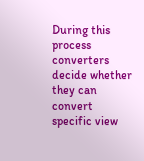During this process converters decide whether they can convert specific view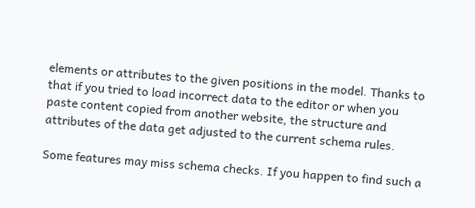elements or attributes to the given positions in the model. Thanks to that if you tried to load incorrect data to the editor or when you paste content copied from another website, the structure and attributes of the data get adjusted to the current schema rules.

Some features may miss schema checks. If you happen to find such a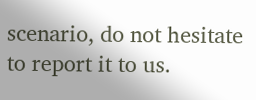scenario, do not hesitate to report it to us.